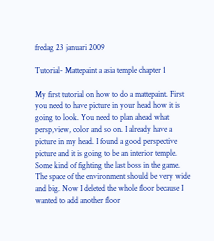fredag 23 januari 2009

Tutorial- Mattepaint a asia temple chapter 1

My first tutorial on how to do a mattepaint. First you need to have picture in your head how it is going to look. You need to plan ahead what persp,view, color and so on. I already have a picture in my head. I found a good perspective picture and it is going to be an interior temple. Some kind of fighting the last boss in the game. The space of the environment should be very wide and big. Now I deleted the whole floor because I wanted to add another floor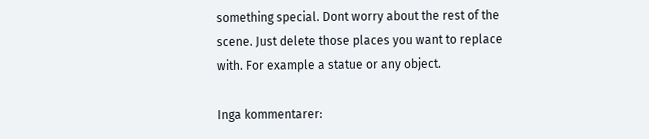something special. Dont worry about the rest of the scene. Just delete those places you want to replace with. For example a statue or any object.

Inga kommentarer: